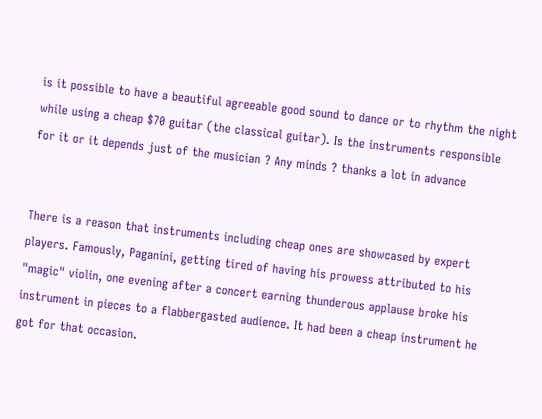is it possible to have a beautiful agreeable good sound to dance or to rhythm the night while using a cheap $70 guitar (the classical guitar). Is the instruments responsible for it or it depends just of the musician ? Any minds ? thanks a lot in advance


There is a reason that instruments including cheap ones are showcased by expert players. Famously, Paganini, getting tired of having his prowess attributed to his "magic" violin, one evening after a concert earning thunderous applause broke his instrument in pieces to a flabbergasted audience. It had been a cheap instrument he got for that occasion.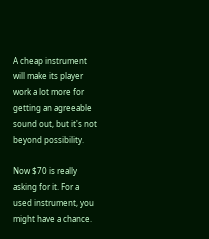A cheap instrument will make its player work a lot more for getting an agreeable sound out, but it's not beyond possibility.

Now $70 is really asking for it. For a used instrument, you might have a chance.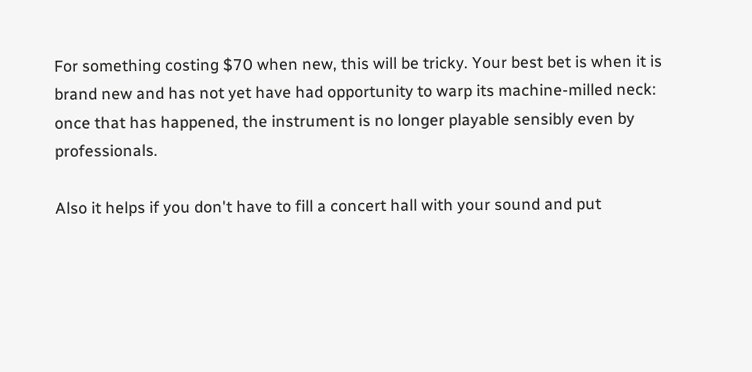For something costing $70 when new, this will be tricky. Your best bet is when it is brand new and has not yet have had opportunity to warp its machine-milled neck: once that has happened, the instrument is no longer playable sensibly even by professionals.

Also it helps if you don't have to fill a concert hall with your sound and put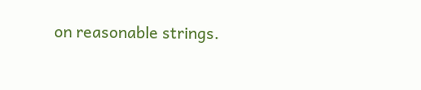on reasonable strings.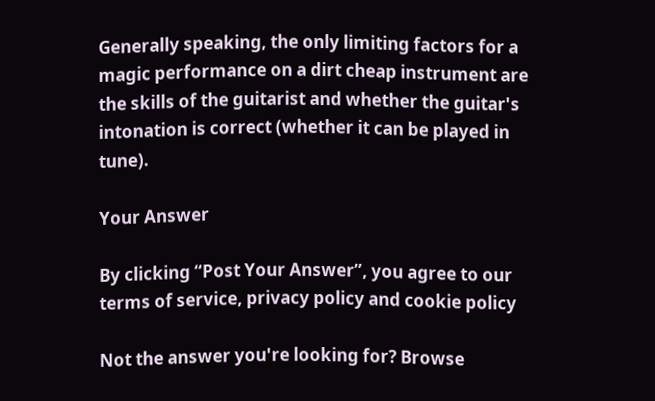Generally speaking, the only limiting factors for a magic performance on a dirt cheap instrument are the skills of the guitarist and whether the guitar's intonation is correct (whether it can be played in tune).

Your Answer

By clicking “Post Your Answer”, you agree to our terms of service, privacy policy and cookie policy

Not the answer you're looking for? Browse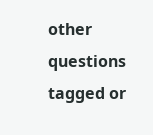other questions tagged or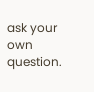ask your own question.